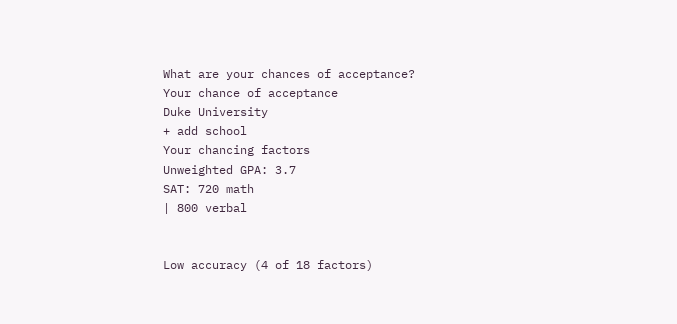What are your chances of acceptance?
Your chance of acceptance
Duke University
+ add school
Your chancing factors
Unweighted GPA: 3.7
SAT: 720 math
| 800 verbal


Low accuracy (4 of 18 factors)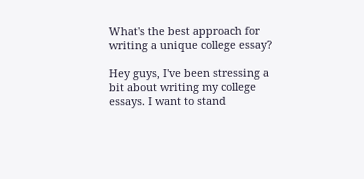What's the best approach for writing a unique college essay?

Hey guys, I've been stressing a bit about writing my college essays. I want to stand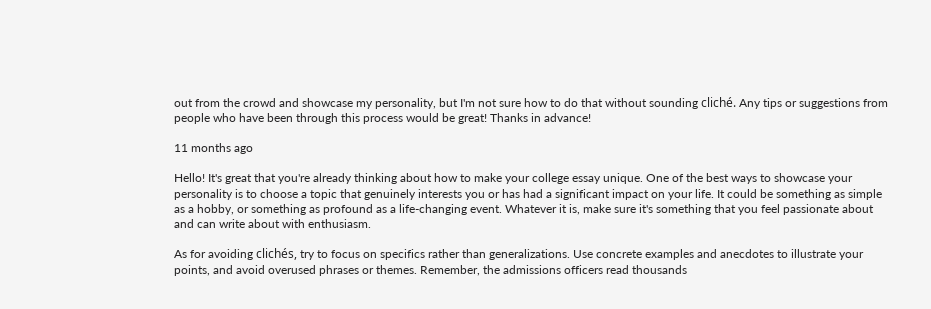out from the crowd and showcase my personality, but I'm not sure how to do that without sounding cliché. Any tips or suggestions from people who have been through this process would be great! Thanks in advance!

11 months ago

Hello! It's great that you're already thinking about how to make your college essay unique. One of the best ways to showcase your personality is to choose a topic that genuinely interests you or has had a significant impact on your life. It could be something as simple as a hobby, or something as profound as a life-changing event. Whatever it is, make sure it's something that you feel passionate about and can write about with enthusiasm.

As for avoiding clichés, try to focus on specifics rather than generalizations. Use concrete examples and anecdotes to illustrate your points, and avoid overused phrases or themes. Remember, the admissions officers read thousands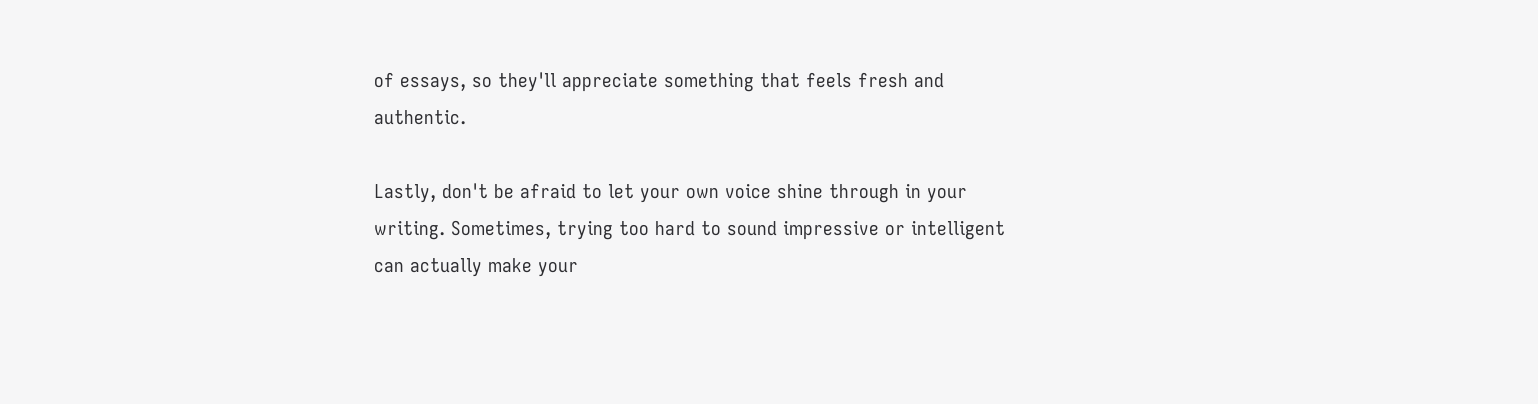of essays, so they'll appreciate something that feels fresh and authentic.

Lastly, don't be afraid to let your own voice shine through in your writing. Sometimes, trying too hard to sound impressive or intelligent can actually make your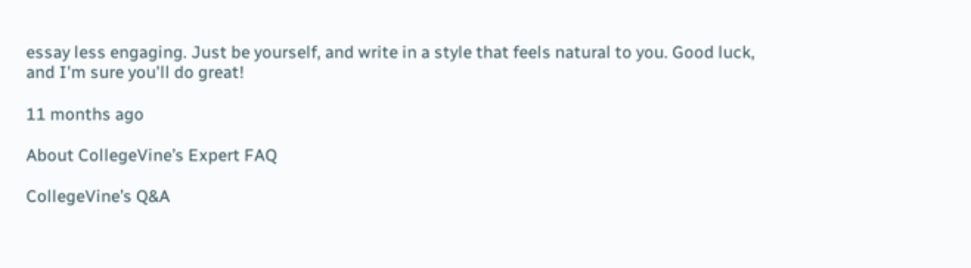essay less engaging. Just be yourself, and write in a style that feels natural to you. Good luck, and I'm sure you'll do great!

11 months ago

About CollegeVine’s Expert FAQ

CollegeVine’s Q&A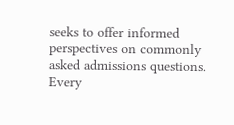seeks to offer informed perspectives on commonly asked admissions questions. Every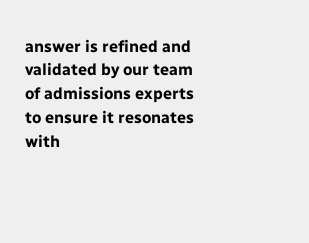answer is refined and validated by our team of admissions experts to ensure it resonates with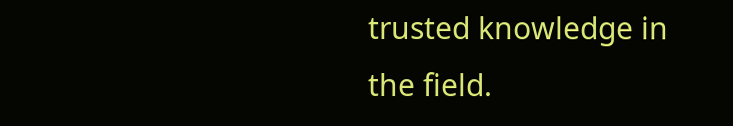trusted knowledge in the field.